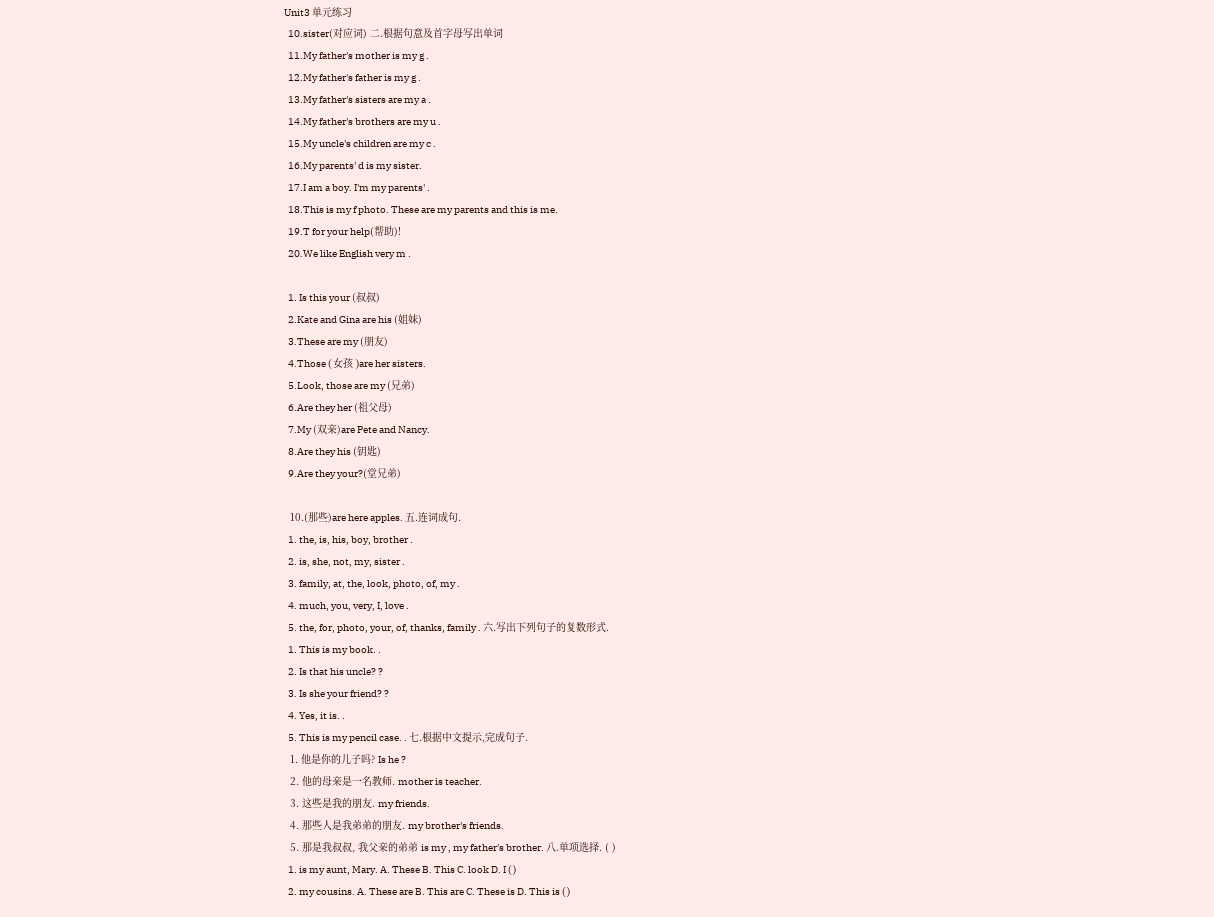Unit3 单元练习
  10.sister(对应词) 二.根据句意及首字母写出单词
  11.My father's mother is my g .
  12.My father's father is my g .
  13.My father's sisters are my a .
  14.My father's brothers are my u .
  15.My uncle's children are my c .
  16.My parents' d is my sister.
  17.I am a boy. I'm my parents' .
  18.This is my f photo. These are my parents and this is me.
  19.T for your help(帮助)!
  20.We like English very m .

  1. Is this your (叔叔)
  2.Kate and Gina are his (姐妹)
  3.These are my (朋友)
  4.Those ( 女孩 )are her sisters.
  5.Look, those are my (兄弟)
  6.Are they her (祖父母)
  7.My (双亲)are Pete and Nancy.
  8.Are they his (钥匙)
  9.Are they your?(堂兄弟)

  10.(那些)are here apples. 五.连词成句.
  1. the, is, his, boy, brother .
  2. is, she, not, my, sister .
  3. family, at, the, look, photo, of, my .
  4. much, you, very, I, love .
  5. the, for, photo, your, of, thanks, family . 六.写出下列句子的复数形式.
  1. This is my book. .
  2. Is that his uncle? ?
  3. Is she your friend? ?
  4. Yes, it is. .
  5. This is my pencil case. . 七.根据中文提示,完成句子.
  1. 他是你的儿子吗? Is he ?
  2. 他的母亲是一名教师. mother is teacher.
  3. 这些是我的朋友. my friends.
  4. 那些人是我弟弟的朋友. my brother's friends.
  5. 那是我叔叔, 我父亲的弟弟 is my , my father's brother. 八.单项选择. ( )
  1. is my aunt, Mary. A. These B. This C. look D. I ( )
  2. my cousins. A. These are B. This are C. These is D. This is ( )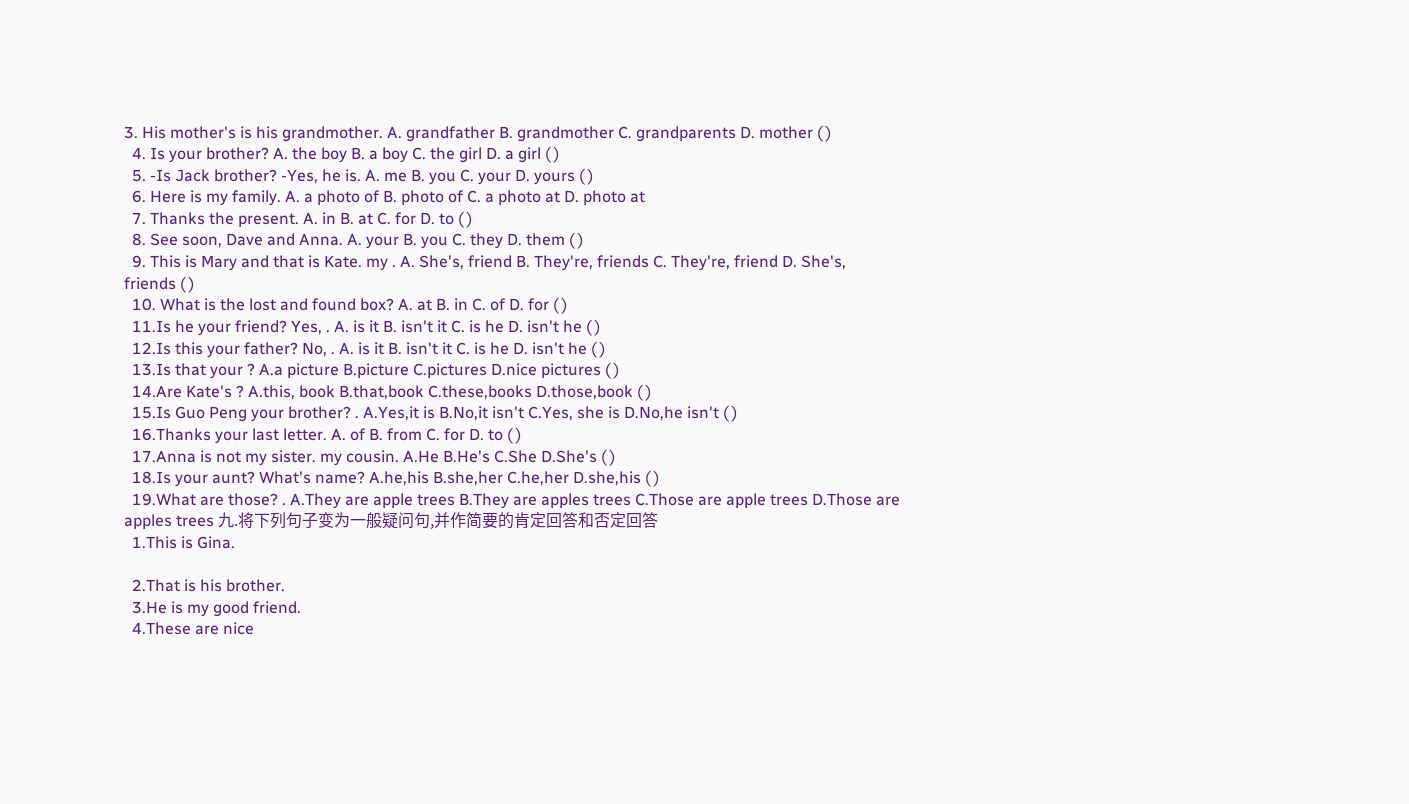3. His mother's is his grandmother. A. grandfather B. grandmother C. grandparents D. mother ( )
  4. Is your brother? A. the boy B. a boy C. the girl D. a girl ( )
  5. -Is Jack brother? -Yes, he is. A. me B. you C. your D. yours ( )
  6. Here is my family. A. a photo of B. photo of C. a photo at D. photo at
  7. Thanks the present. A. in B. at C. for D. to ( )
  8. See soon, Dave and Anna. A. your B. you C. they D. them ( )
  9. This is Mary and that is Kate. my . A. She's, friend B. They're, friends C. They're, friend D. She's, friends ( )
  10. What is the lost and found box? A. at B. in C. of D. for ( )
  11.Is he your friend? Yes, . A. is it B. isn't it C. is he D. isn't he ( )
  12.Is this your father? No, . A. is it B. isn't it C. is he D. isn't he ( )
  13.Is that your ? A.a picture B.picture C.pictures D.nice pictures ( )
  14.Are Kate's ? A.this, book B.that,book C.these,books D.those,book ( )
  15.Is Guo Peng your brother? . A.Yes,it is B.No,it isn't C.Yes, she is D.No,he isn't ( )
  16.Thanks your last letter. A. of B. from C. for D. to ( )
  17.Anna is not my sister. my cousin. A.He B.He's C.She D.She's ( )
  18.Is your aunt? What's name? A.he,his B.she,her C.he,her D.she,his ( )
  19.What are those? . A.They are apple trees B.They are apples trees C.Those are apple trees D.Those are apples trees 九.将下列句子变为一般疑问句,并作简要的肯定回答和否定回答
  1.This is Gina.

  2.That is his brother.
  3.He is my good friend.
  4.These are nice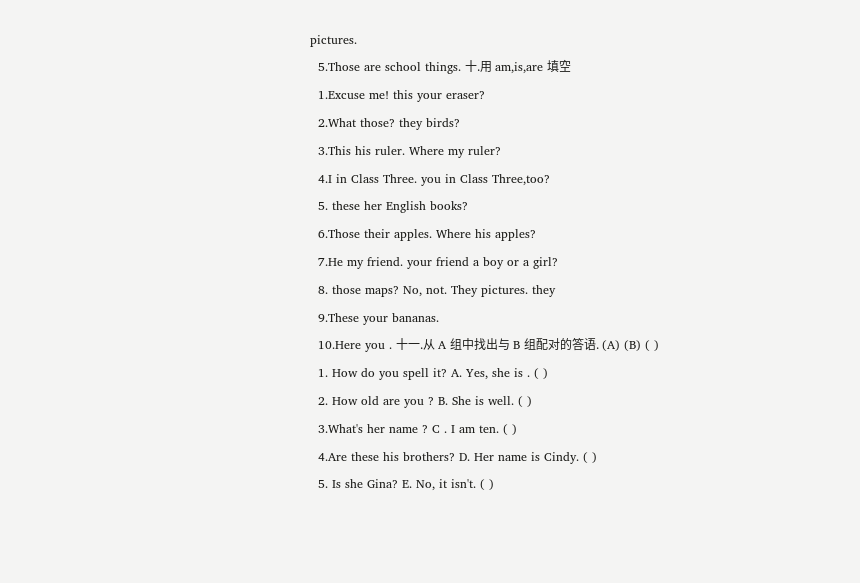pictures.
  5.Those are school things. 十.用 am,is,are 填空
  1.Excuse me! this your eraser?
  2.What those? they birds?
  3.This his ruler. Where my ruler?
  4.I in Class Three. you in Class Three,too?
  5. these her English books?
  6.Those their apples. Where his apples?
  7.He my friend. your friend a boy or a girl?
  8. those maps? No, not. They pictures. they
  9.These your bananas.
  10.Here you . 十一.从 A 组中找出与 B 组配对的答语. (A) (B) ( )
  1. How do you spell it? A. Yes, she is . ( )
  2. How old are you ? B. She is well. ( )
  3.What's her name ? C . I am ten. ( )
  4.Are these his brothers? D. Her name is Cindy. ( )
  5. Is she Gina? E. No, it isn't. ( )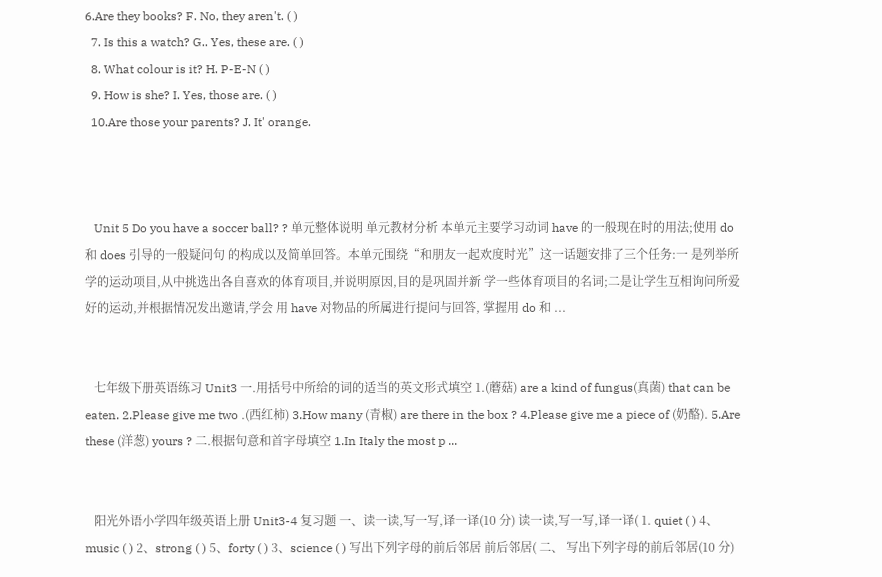6.Are they books? F. No, they aren't. ( )
  7. Is this a watch? G.. Yes, these are. ( )
  8. What colour is it? H. P-E-N ( )
  9. How is she? I. Yes, those are. ( )
  10.Are those your parents? J. It' orange.



   Unit 5 Do you have a soccer ball? ? 单元整体说明 单元教材分析 本单元主要学习动词 have 的一般现在时的用法;使用 do 和 does 引导的一般疑问句 的构成以及简单回答。本单元围绕“和朋友一起欢度时光”这一话题安排了三个任务:一 是列举所学的运动项目,从中挑选出各自喜欢的体育项目,并说明原因,目的是巩固并新 学一些体育项目的名词;二是让学生互相询问所爱好的运动,并根据情况发出邀请,学会 用 have 对物品的所属进行提问与回答, 掌握用 do 和 ...


   七年级下册英语练习 Unit3 一.用括号中所给的词的适当的英文形式填空 1.(蘑菇) are a kind of fungus(真菌) that can be eaten. 2.Please give me two .(西红柿) 3.How many (青椒) are there in the box ? 4.Please give me a piece of (奶酪). 5.Are these (洋葱) yours ? 二.根据句意和首字母填空 1.In Italy the most p ...


   阳光外语小学四年级英语上册 Unit3-4 复习题 一、读一读,写一写,译一译(10 分) 读一读,写一写,译一译( 1. quiet ( ) 4、music ( ) 2、strong ( ) 5、forty ( ) 3、science ( ) 写出下列字母的前后邻居 前后邻居( 二、 写出下列字母的前后邻居(10 分)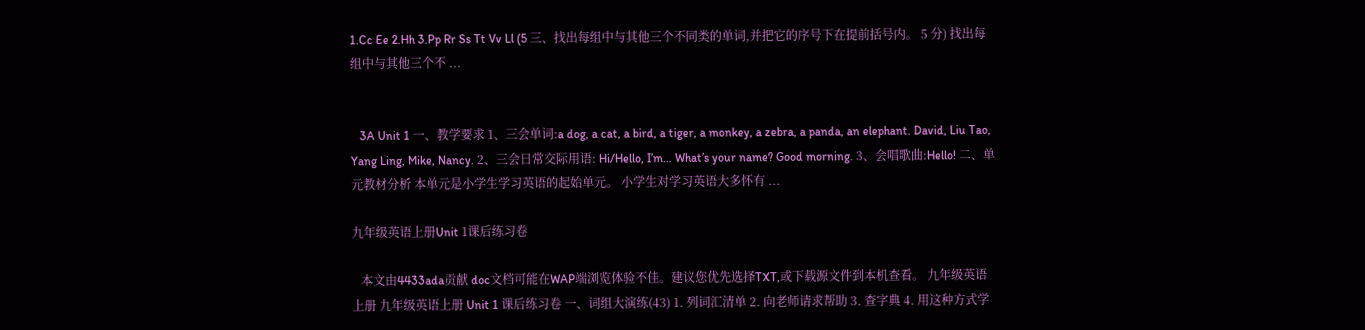1.Cc Ee 2.Hh 3.Pp Rr Ss Tt Vv Ll (5 三、找出每组中与其他三个不同类的单词,并把它的序号下在提前括号内。 5 分) 找出每组中与其他三个不 ...


   3A Unit 1 一、教学要求 1、三会单词:a dog, a cat, a bird, a tiger, a monkey, a zebra, a panda, an elephant. David, Liu Tao, Yang Ling, Mike, Nancy. 2、三会日常交际用语: Hi/Hello, I’m… What’s your name? Good morning. 3、会唱歌曲:Hello! 二、单元教材分析 本单元是小学生学习英语的起始单元。 小学生对学习英语大多怀有 ...

九年级英语上册Unit 1课后练习卷

   本文由4433ada贡献 doc文档可能在WAP端浏览体验不佳。建议您优先选择TXT,或下载源文件到本机查看。 九年级英语上册 九年级英语上册 Unit 1 课后练习卷 一、词组大演练(43) 1. 列词汇清单 2. 向老师请求帮助 3. 查字典 4. 用这种方式学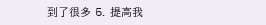到了很多 5. 提高我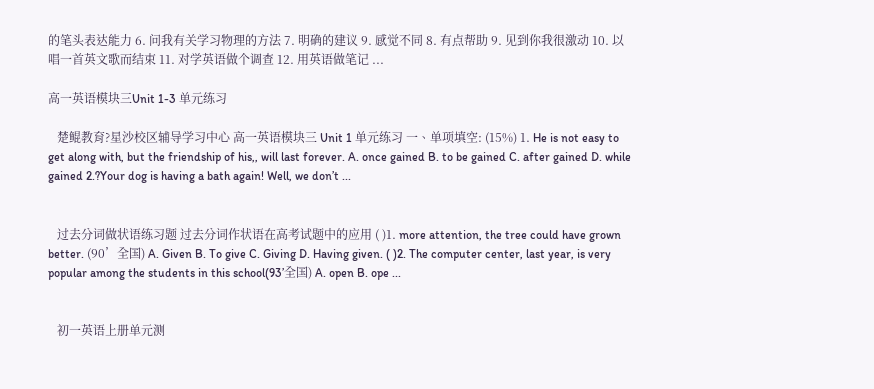的笔头表达能力 6. 问我有关学习物理的方法 7. 明确的建议 9. 感觉不同 8. 有点帮助 9. 见到你我很激动 10. 以唱一首英文歌而结束 11. 对学英语做个调查 12. 用英语做笔记 ...

高一英语模块三Unit 1-3 单元练习

   楚鲲教育?星沙校区辅导学习中心 高一英语模块三 Unit 1 单元练习 一、单项填空: (15%) 1. He is not easy to get along with, but the friendship of his,, will last forever. A. once gained B. to be gained C. after gained D. while gained 2.?Your dog is having a bath again! Well, we don’t ...


   过去分词做状语练习题 过去分词作状语在高考试题中的应用 ( )1. more attention, the tree could have grown better. (90’全国) A. Given B. To give C. Giving D. Having given. ( )2. The computer center, last year, is very popular among the students in this school(93’全国) A. open B. ope ...


   初一英语上册单元测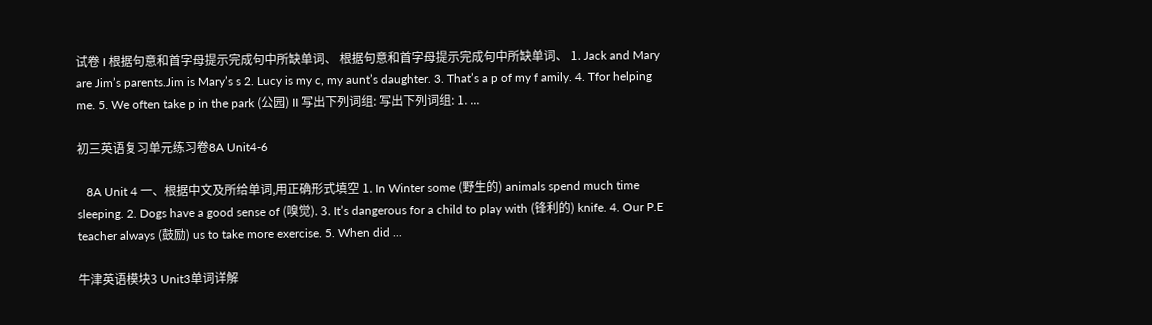试卷 I 根据句意和首字母提示完成句中所缺单词、 根据句意和首字母提示完成句中所缺单词、 1. Jack and Mary are Jim’s parents.Jim is Mary’s s 2. Lucy is my c, my aunt’s daughter. 3. That’s a p of my f amily. 4. Tfor helping me. 5. We often take p in the park (公园) II 写出下列词组: 写出下列词组: 1. ...

初三英语复习单元练习卷8A Unit4-6

   8A Unit 4 一、根据中文及所给单词,用正确形式填空 1. In Winter some (野生的) animals spend much time sleeping. 2. Dogs have a good sense of (嗅觉). 3. It’s dangerous for a child to play with (锋利的) knife. 4. Our P.E teacher always (鼓励) us to take more exercise. 5. When did ...

牛津英语模块3 Unit3单词详解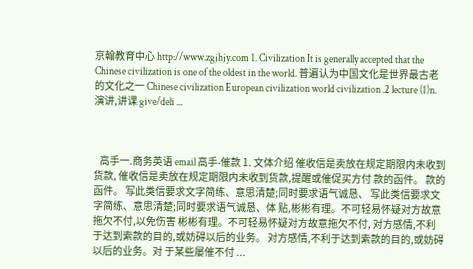京翰教育中心 http://www.zgjhjy.com 1. Civilization It is generally accepted that the Chinese civilization is one of the oldest in the world. 普遍认为中国文化是世界最古老的文化之一 Chinese civilization European civilization world civilization .2 lecture (1)n.演讲,讲课 give/deli ...



   高手一.商务英语 email 高手-催款 1. 文体介绍 催收信是卖放在规定期限内未收到货款, 催收信是卖放在规定期限内未收到货款,提醒或催促买方付 款的函件。 款的函件。 写此类信要求文字简练、意思清楚;同时要求语气诚恳、 写此类信要求文字简练、意思清楚;同时要求语气诚恳、体 贴,彬彬有理。不可轻易怀疑对方故意拖欠不付,以免伤害 彬彬有理。不可轻易怀疑对方故意拖欠不付, 对方感情,不利于达到索款的目的,或妨碍以后的业务。 对方感情,不利于达到索款的目的,或妨碍以后的业务。对 于某些屡催不付 ...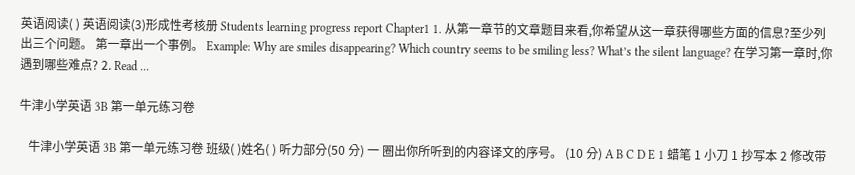英语阅读( ) 英语阅读(3)形成性考核册 Students learning progress report Chapter1 1. 从第一章节的文章题目来看,你希望从这一章获得哪些方面的信息?至少列出三个问题。 第一章出一个事例。 Example: Why are smiles disappearing? Which country seems to be smiling less? What’s the silent language? 在学习第一章时,你遇到哪些难点? 2. Read ...

牛津小学英语 3B 第一单元练习卷

   牛津小学英语 3B 第一单元练习卷 班级( )姓名( ) 听力部分(50 分) 一 圈出你所听到的内容译文的序号。 (10 分) A B C D E 1 蜡笔 1 小刀 1 抄写本 2 修改带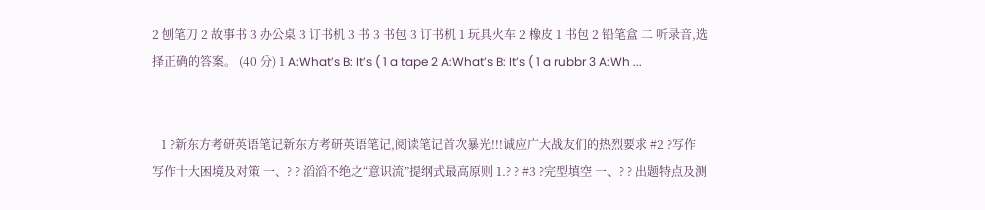2 刨笔刀 2 故事书 3 办公桌 3 订书机 3 书 3 书包 3 订书机 1 玩具火车 2 橡皮 1 书包 2 铅笔盒 二 听录音,选择正确的答案。 (40 分) 1 A:What’s B: It’s ( 1 a tape 2 A:What’s B: It’s ( 1 a rubbr 3 A:Wh ...


   1 ?新东方考研英语笔记新东方考研英语笔记,阅读笔记首次暴光!!!诚应广大战友们的热烈要求 #2 ?写作 写作十大困境及对策 一、? ? 滔滔不绝之“意识流”提纲式最高原则 1.? ? #3 ?完型填空 一、? ? 出题特点及测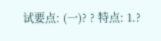试要点: (一)? ? 特点: 1.?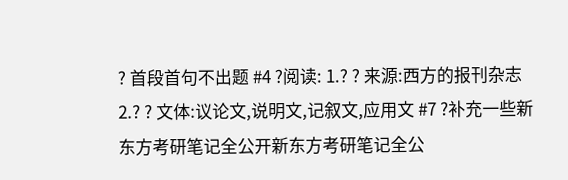? 首段首句不出题 #4 ?阅读: 1.? ? 来源:西方的报刊杂志 2.? ? 文体:议论文,说明文,记叙文,应用文 #7 ?补充一些新东方考研笔记全公开新东方考研笔记全公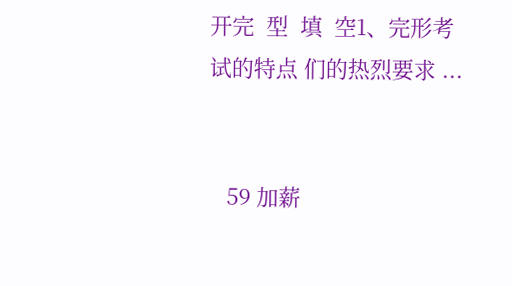开完  型  填  空1、完形考试的特点 们的热烈要求 ...


   59 加薪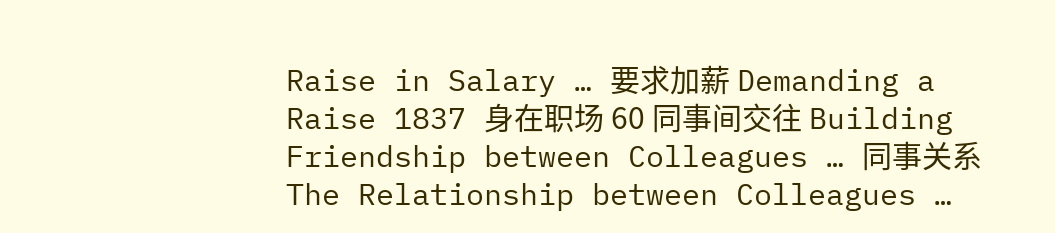Raise in Salary … 要求加薪 Demanding a Raise 1837 身在职场 60 同事间交往 Building Friendship between Colleagues … 同事关系 The Relationship between Colleagues …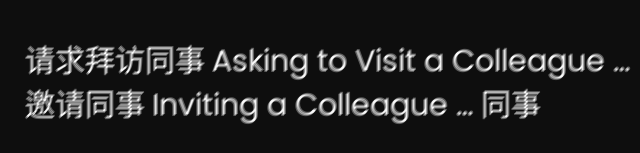请求拜访同事 Asking to Visit a Colleague … 邀请同事 Inviting a Colleague … 同事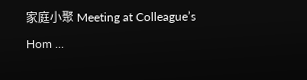家庭小聚 Meeting at Colleague’s Hom ...